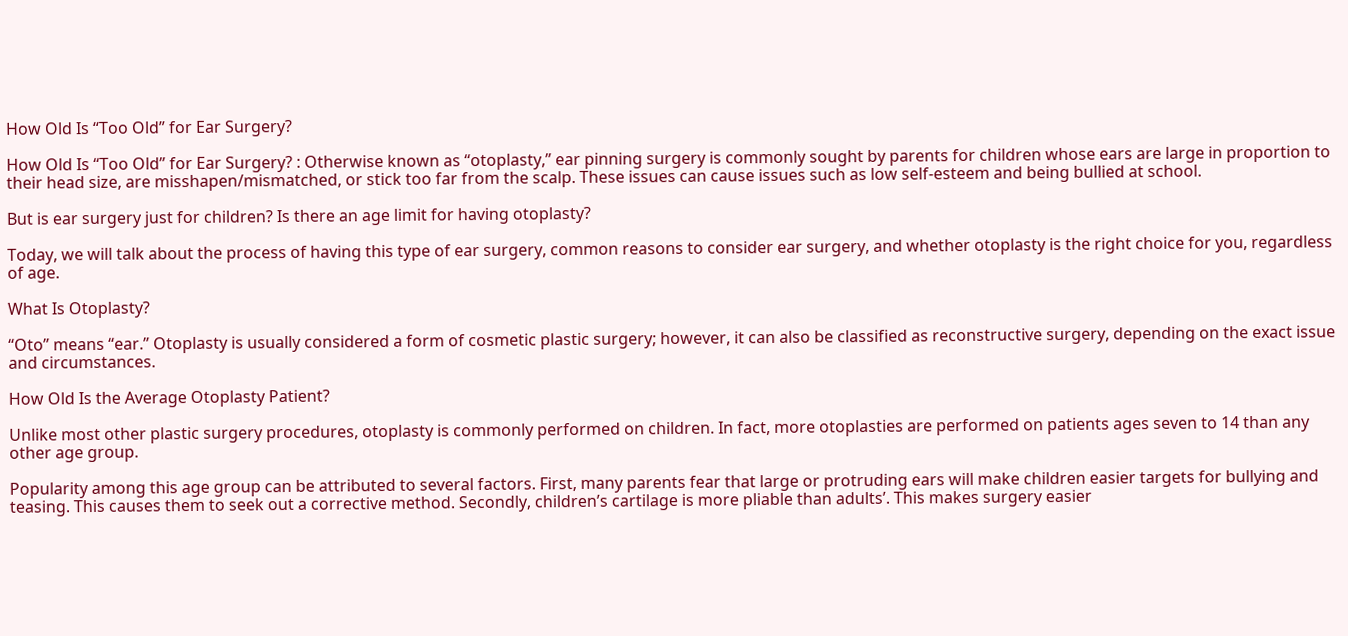How Old Is “Too Old” for Ear Surgery?

How Old Is “Too Old” for Ear Surgery? : Otherwise known as “otoplasty,” ear pinning surgery is commonly sought by parents for children whose ears are large in proportion to their head size, are misshapen/mismatched, or stick too far from the scalp. These issues can cause issues such as low self-esteem and being bullied at school.

But is ear surgery just for children? Is there an age limit for having otoplasty?

Today, we will talk about the process of having this type of ear surgery, common reasons to consider ear surgery, and whether otoplasty is the right choice for you, regardless of age.

What Is Otoplasty?

“Oto” means “ear.” Otoplasty is usually considered a form of cosmetic plastic surgery; however, it can also be classified as reconstructive surgery, depending on the exact issue and circumstances.

How Old Is the Average Otoplasty Patient?

Unlike most other plastic surgery procedures, otoplasty is commonly performed on children. In fact, more otoplasties are performed on patients ages seven to 14 than any other age group.

Popularity among this age group can be attributed to several factors. First, many parents fear that large or protruding ears will make children easier targets for bullying and teasing. This causes them to seek out a corrective method. Secondly, children’s cartilage is more pliable than adults’. This makes surgery easier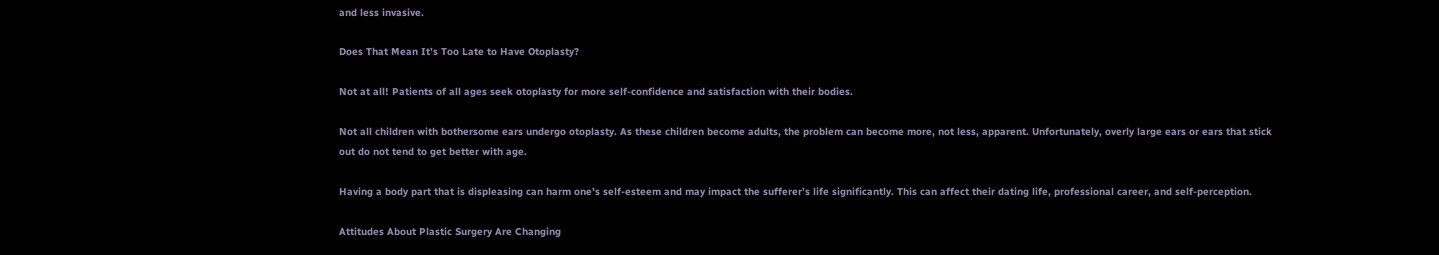and less invasive.

Does That Mean It’s Too Late to Have Otoplasty?

Not at all! Patients of all ages seek otoplasty for more self-confidence and satisfaction with their bodies.

Not all children with bothersome ears undergo otoplasty. As these children become adults, the problem can become more, not less, apparent. Unfortunately, overly large ears or ears that stick out do not tend to get better with age.

Having a body part that is displeasing can harm one’s self-esteem and may impact the sufferer’s life significantly. This can affect their dating life, professional career, and self-perception.

Attitudes About Plastic Surgery Are Changing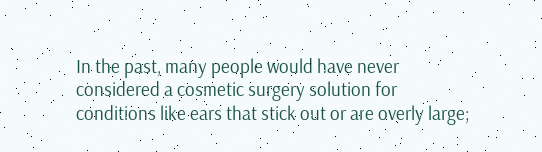In the past, many people would have never considered a cosmetic surgery solution for conditions like ears that stick out or are overly large;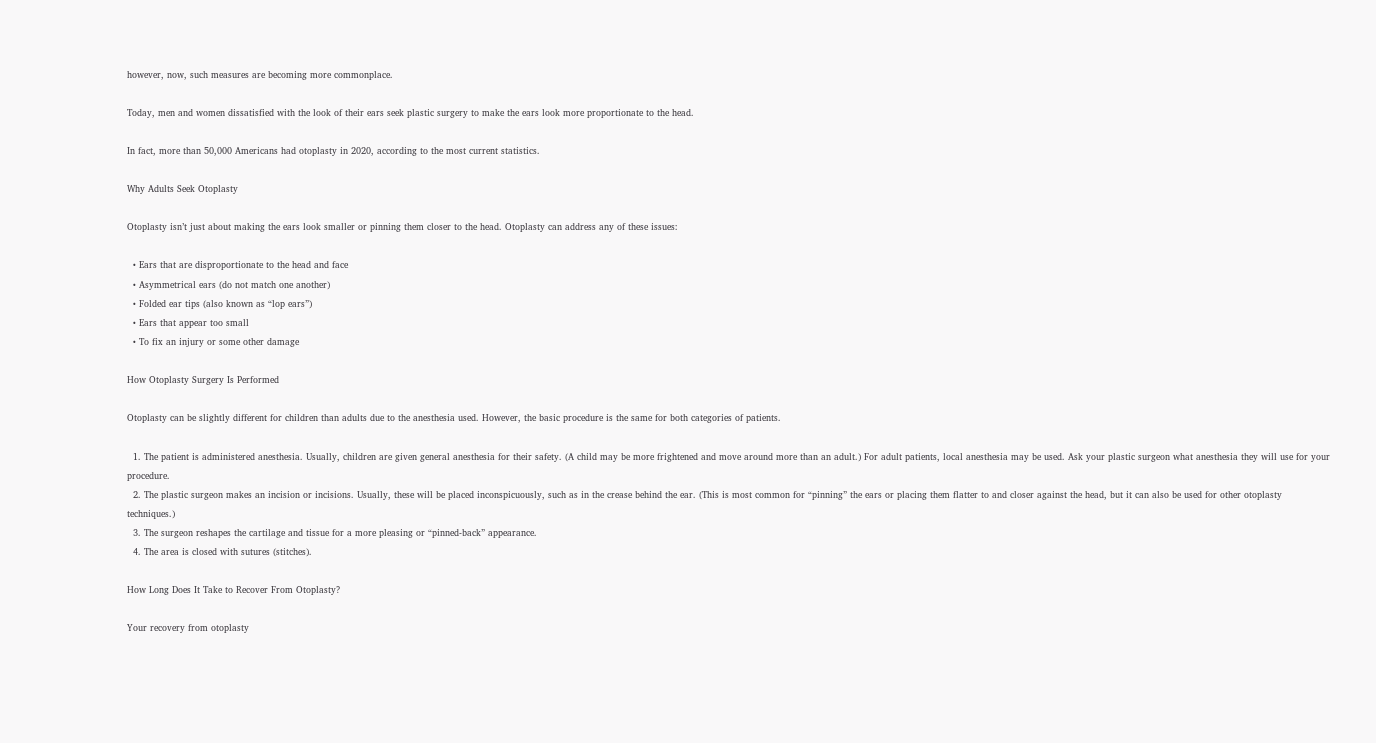however, now, such measures are becoming more commonplace.

Today, men and women dissatisfied with the look of their ears seek plastic surgery to make the ears look more proportionate to the head.

In fact, more than 50,000 Americans had otoplasty in 2020, according to the most current statistics.

Why Adults Seek Otoplasty

Otoplasty isn’t just about making the ears look smaller or pinning them closer to the head. Otoplasty can address any of these issues:

  • Ears that are disproportionate to the head and face
  • Asymmetrical ears (do not match one another)
  • Folded ear tips (also known as “lop ears”)
  • Ears that appear too small
  • To fix an injury or some other damage

How Otoplasty Surgery Is Performed

Otoplasty can be slightly different for children than adults due to the anesthesia used. However, the basic procedure is the same for both categories of patients.

  1. The patient is administered anesthesia. Usually, children are given general anesthesia for their safety. (A child may be more frightened and move around more than an adult.) For adult patients, local anesthesia may be used. Ask your plastic surgeon what anesthesia they will use for your procedure.
  2. The plastic surgeon makes an incision or incisions. Usually, these will be placed inconspicuously, such as in the crease behind the ear. (This is most common for “pinning” the ears or placing them flatter to and closer against the head, but it can also be used for other otoplasty techniques.)
  3. The surgeon reshapes the cartilage and tissue for a more pleasing or “pinned-back” appearance.
  4. The area is closed with sutures (stitches).

How Long Does It Take to Recover From Otoplasty?

Your recovery from otoplasty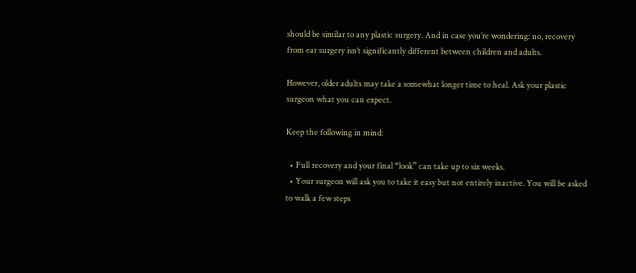should be similar to any plastic surgery. And in case you’re wondering: no, recovery from ear surgery isn’t significantly different between children and adults.

However, older adults may take a somewhat longer time to heal. Ask your plastic surgeon what you can expect.

Keep the following in mind:

  • Full recovery and your final “look” can take up to six weeks.
  • Your surgeon will ask you to take it easy but not entirely inactive. You will be asked to walk a few steps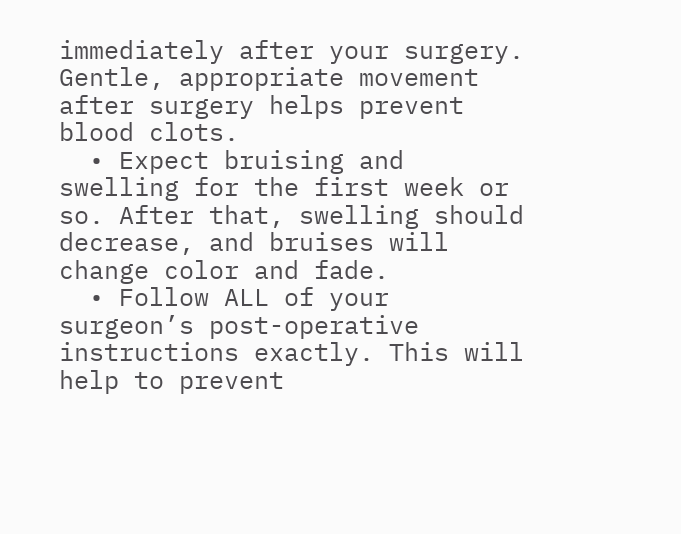immediately after your surgery. Gentle, appropriate movement after surgery helps prevent blood clots.
  • Expect bruising and swelling for the first week or so. After that, swelling should decrease, and bruises will change color and fade.
  • Follow ALL of your surgeon’s post-operative instructions exactly. This will help to prevent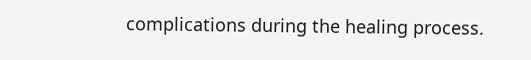complications during the healing process.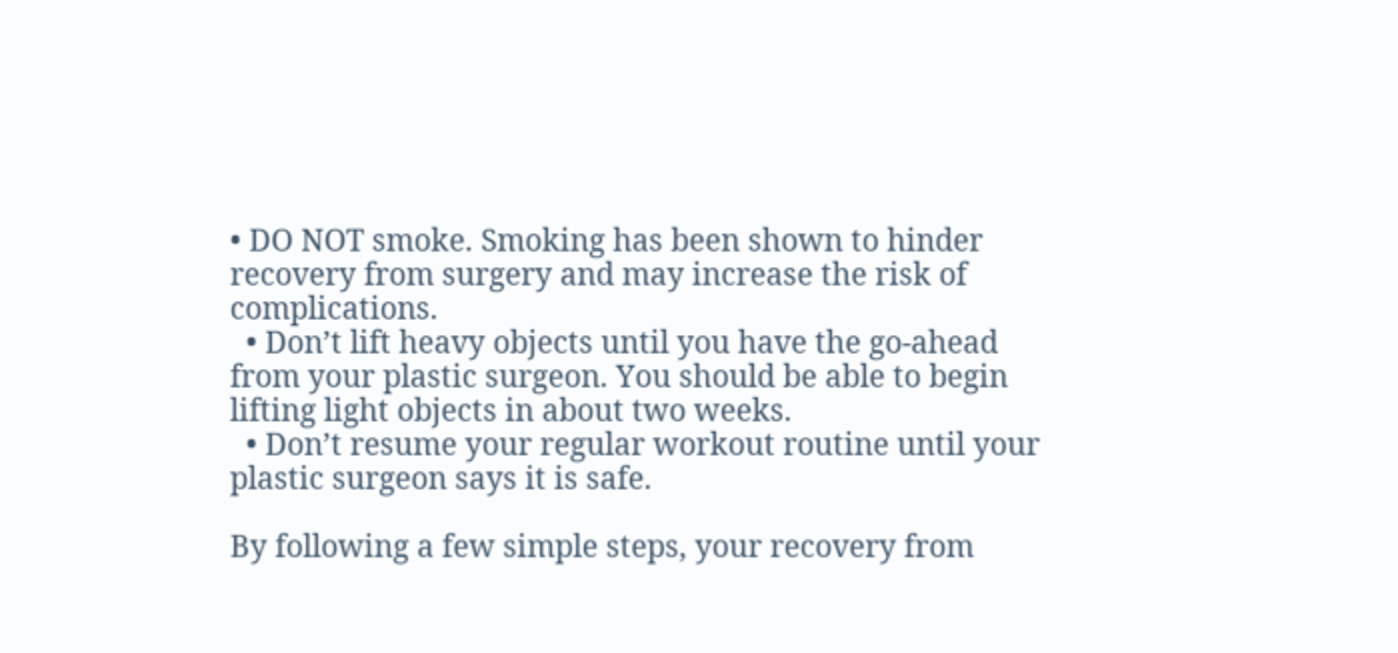• DO NOT smoke. Smoking has been shown to hinder recovery from surgery and may increase the risk of complications.
  • Don’t lift heavy objects until you have the go-ahead from your plastic surgeon. You should be able to begin lifting light objects in about two weeks.
  • Don’t resume your regular workout routine until your plastic surgeon says it is safe.

By following a few simple steps, your recovery from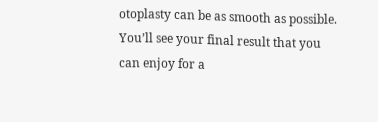otoplasty can be as smooth as possible. You’ll see your final result that you can enjoy for a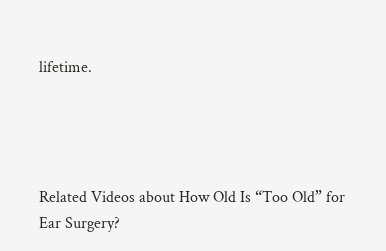lifetime.




Related Videos about How Old Is “Too Old” for Ear Surgery?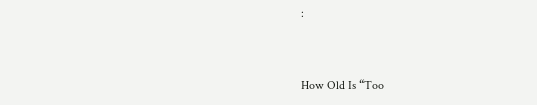:


How Old Is “Too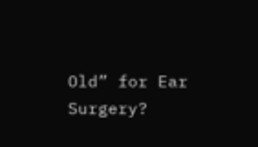Old” for Ear Surgery?